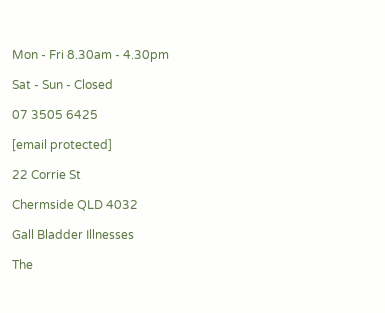Mon - Fri 8.30am - 4.30pm

Sat - Sun - Closed

07 3505 6425

[email protected]

22 Corrie St

Chermside QLD 4032

Gall Bladder Illnesses

The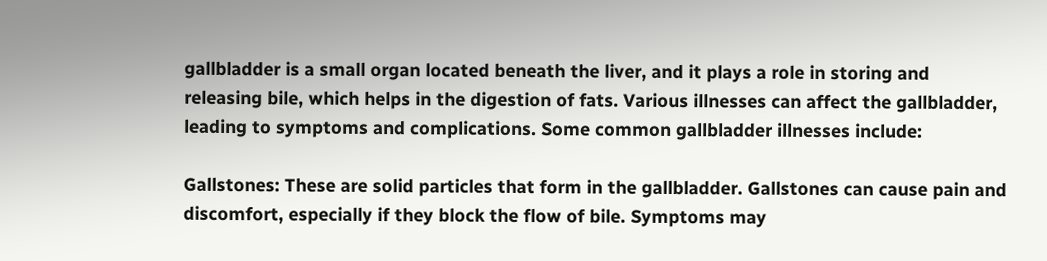gallbladder is a small organ located beneath the liver, and it plays a role in storing and releasing bile, which helps in the digestion of fats. Various illnesses can affect the gallbladder, leading to symptoms and complications. Some common gallbladder illnesses include:

Gallstones: These are solid particles that form in the gallbladder. Gallstones can cause pain and discomfort, especially if they block the flow of bile. Symptoms may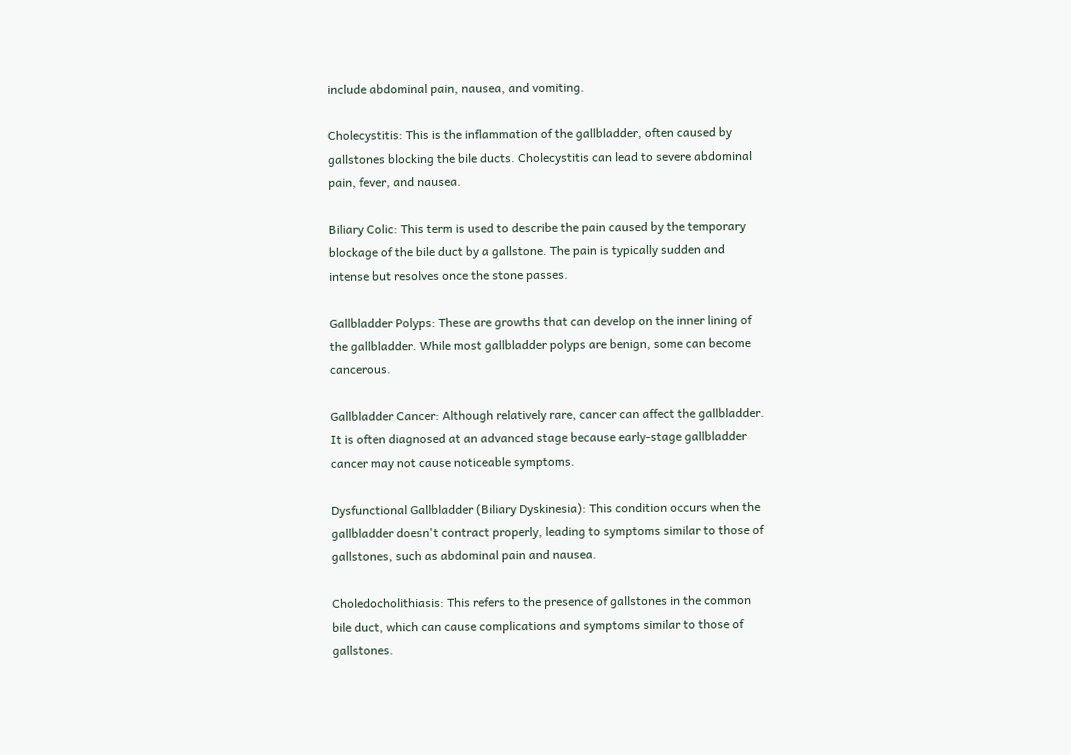include abdominal pain, nausea, and vomiting.

Cholecystitis: This is the inflammation of the gallbladder, often caused by gallstones blocking the bile ducts. Cholecystitis can lead to severe abdominal pain, fever, and nausea.

Biliary Colic: This term is used to describe the pain caused by the temporary blockage of the bile duct by a gallstone. The pain is typically sudden and intense but resolves once the stone passes.

Gallbladder Polyps: These are growths that can develop on the inner lining of the gallbladder. While most gallbladder polyps are benign, some can become cancerous.

Gallbladder Cancer: Although relatively rare, cancer can affect the gallbladder. It is often diagnosed at an advanced stage because early-stage gallbladder cancer may not cause noticeable symptoms.

Dysfunctional Gallbladder (Biliary Dyskinesia): This condition occurs when the gallbladder doesn't contract properly, leading to symptoms similar to those of gallstones, such as abdominal pain and nausea.

Choledocholithiasis: This refers to the presence of gallstones in the common bile duct, which can cause complications and symptoms similar to those of gallstones.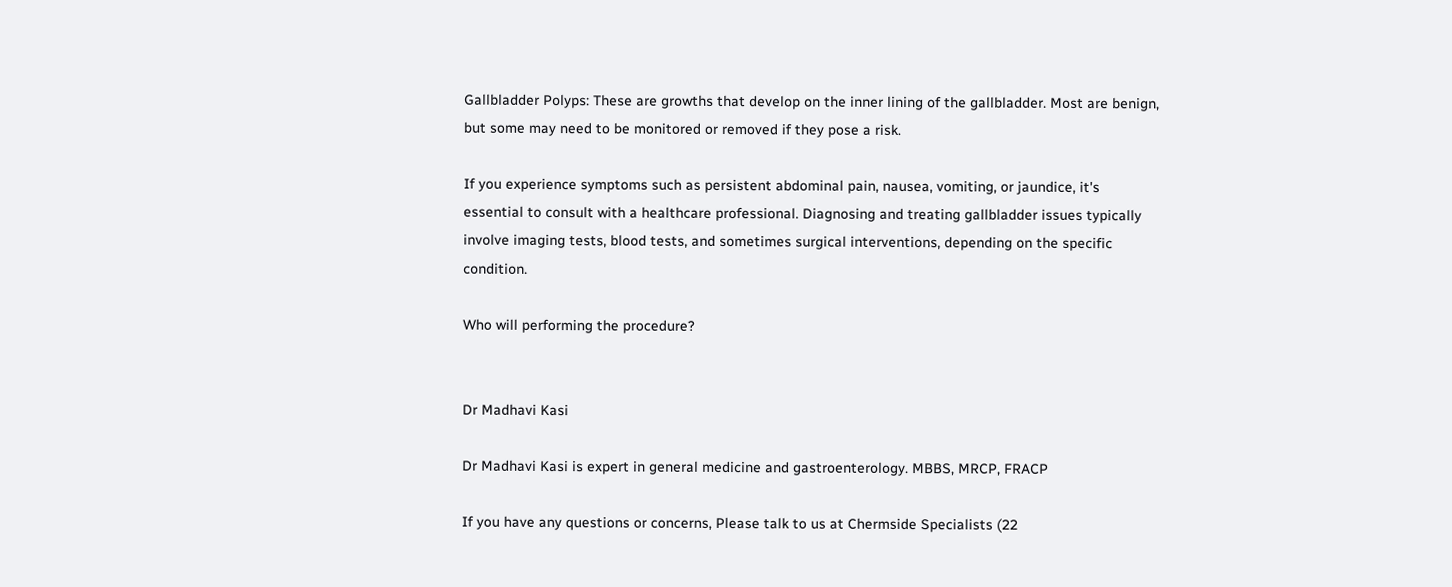Gallbladder Polyps: These are growths that develop on the inner lining of the gallbladder. Most are benign, but some may need to be monitored or removed if they pose a risk.

If you experience symptoms such as persistent abdominal pain, nausea, vomiting, or jaundice, it's essential to consult with a healthcare professional. Diagnosing and treating gallbladder issues typically involve imaging tests, blood tests, and sometimes surgical interventions, depending on the specific condition.

Who will performing the procedure?


Dr Madhavi Kasi

Dr Madhavi Kasi is expert in general medicine and gastroenterology. MBBS, MRCP, FRACP

If you have any questions or concerns, Please talk to us at Chermside Specialists (22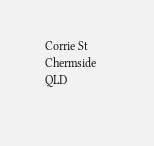Corrie St
Chermside QLD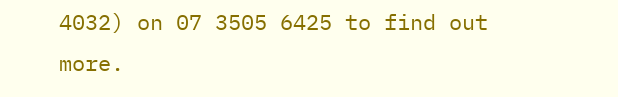4032) on 07 3505 6425 to find out more.